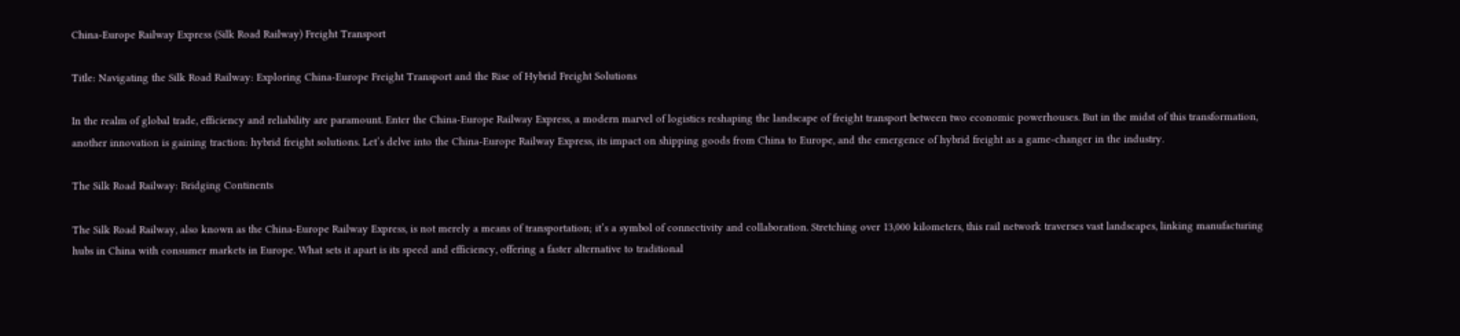China-Europe Railway Express (Silk Road Railway) Freight Transport

Title: Navigating the Silk Road Railway: Exploring China-Europe Freight Transport and the Rise of Hybrid Freight Solutions

In the realm of global trade, efficiency and reliability are paramount. Enter the China-Europe Railway Express, a modern marvel of logistics reshaping the landscape of freight transport between two economic powerhouses. But in the midst of this transformation, another innovation is gaining traction: hybrid freight solutions. Let’s delve into the China-Europe Railway Express, its impact on shipping goods from China to Europe, and the emergence of hybrid freight as a game-changer in the industry.

The Silk Road Railway: Bridging Continents

The Silk Road Railway, also known as the China-Europe Railway Express, is not merely a means of transportation; it’s a symbol of connectivity and collaboration. Stretching over 13,000 kilometers, this rail network traverses vast landscapes, linking manufacturing hubs in China with consumer markets in Europe. What sets it apart is its speed and efficiency, offering a faster alternative to traditional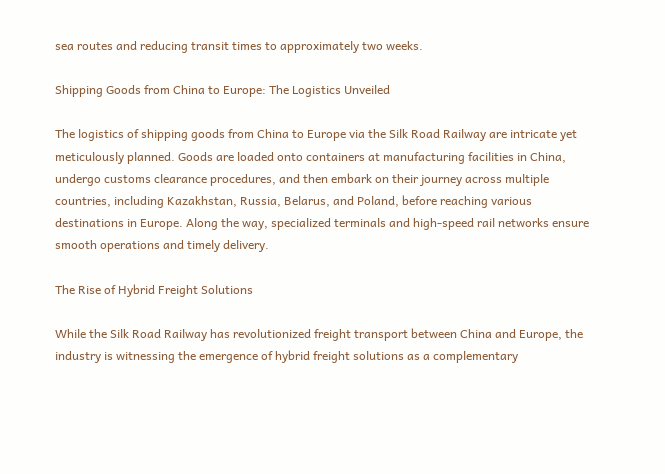sea routes and reducing transit times to approximately two weeks.

Shipping Goods from China to Europe: The Logistics Unveiled

The logistics of shipping goods from China to Europe via the Silk Road Railway are intricate yet meticulously planned. Goods are loaded onto containers at manufacturing facilities in China, undergo customs clearance procedures, and then embark on their journey across multiple countries, including Kazakhstan, Russia, Belarus, and Poland, before reaching various destinations in Europe. Along the way, specialized terminals and high-speed rail networks ensure smooth operations and timely delivery.

The Rise of Hybrid Freight Solutions

While the Silk Road Railway has revolutionized freight transport between China and Europe, the industry is witnessing the emergence of hybrid freight solutions as a complementary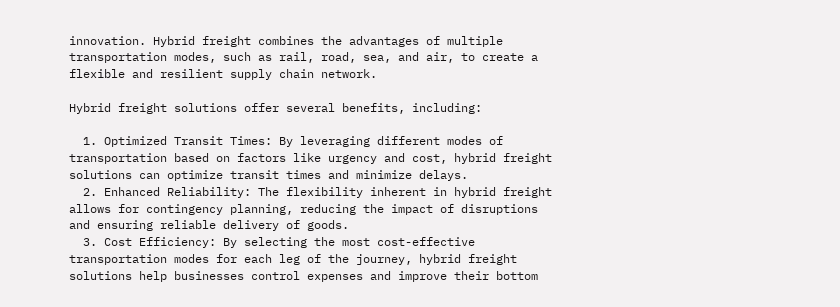innovation. Hybrid freight combines the advantages of multiple transportation modes, such as rail, road, sea, and air, to create a flexible and resilient supply chain network.

Hybrid freight solutions offer several benefits, including:

  1. Optimized Transit Times: By leveraging different modes of transportation based on factors like urgency and cost, hybrid freight solutions can optimize transit times and minimize delays.
  2. Enhanced Reliability: The flexibility inherent in hybrid freight allows for contingency planning, reducing the impact of disruptions and ensuring reliable delivery of goods.
  3. Cost Efficiency: By selecting the most cost-effective transportation modes for each leg of the journey, hybrid freight solutions help businesses control expenses and improve their bottom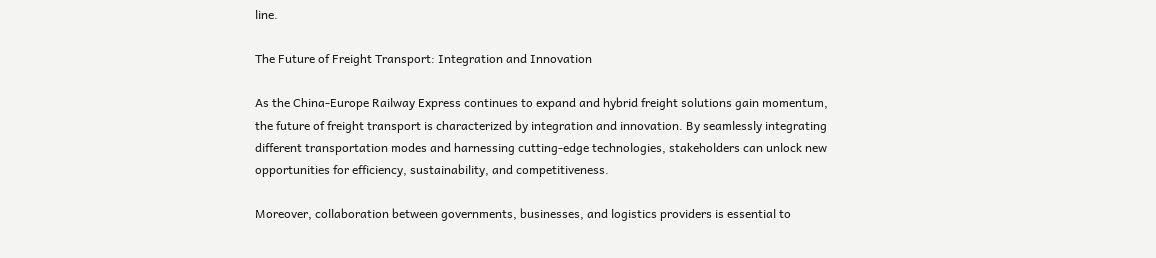line.

The Future of Freight Transport: Integration and Innovation

As the China-Europe Railway Express continues to expand and hybrid freight solutions gain momentum, the future of freight transport is characterized by integration and innovation. By seamlessly integrating different transportation modes and harnessing cutting-edge technologies, stakeholders can unlock new opportunities for efficiency, sustainability, and competitiveness.

Moreover, collaboration between governments, businesses, and logistics providers is essential to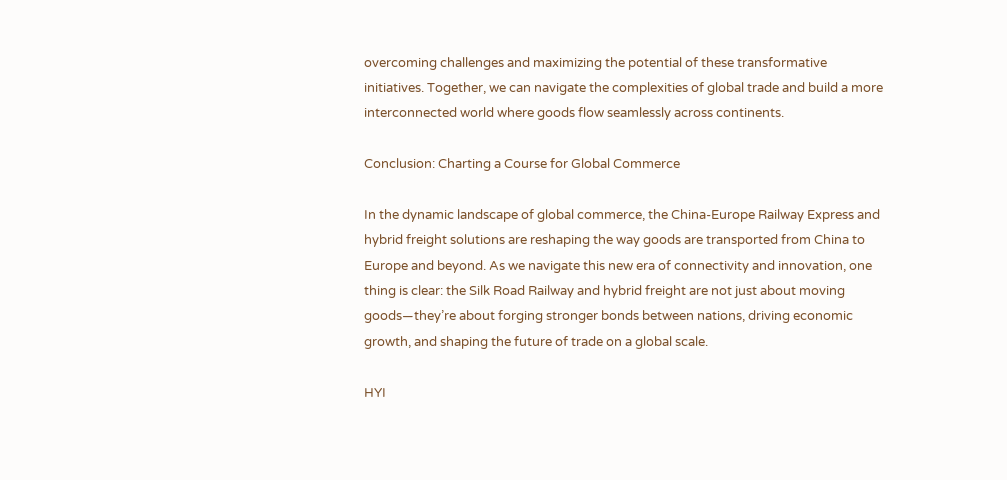overcoming challenges and maximizing the potential of these transformative initiatives. Together, we can navigate the complexities of global trade and build a more interconnected world where goods flow seamlessly across continents.

Conclusion: Charting a Course for Global Commerce

In the dynamic landscape of global commerce, the China-Europe Railway Express and hybrid freight solutions are reshaping the way goods are transported from China to Europe and beyond. As we navigate this new era of connectivity and innovation, one thing is clear: the Silk Road Railway and hybrid freight are not just about moving goods—they’re about forging stronger bonds between nations, driving economic growth, and shaping the future of trade on a global scale.

HYI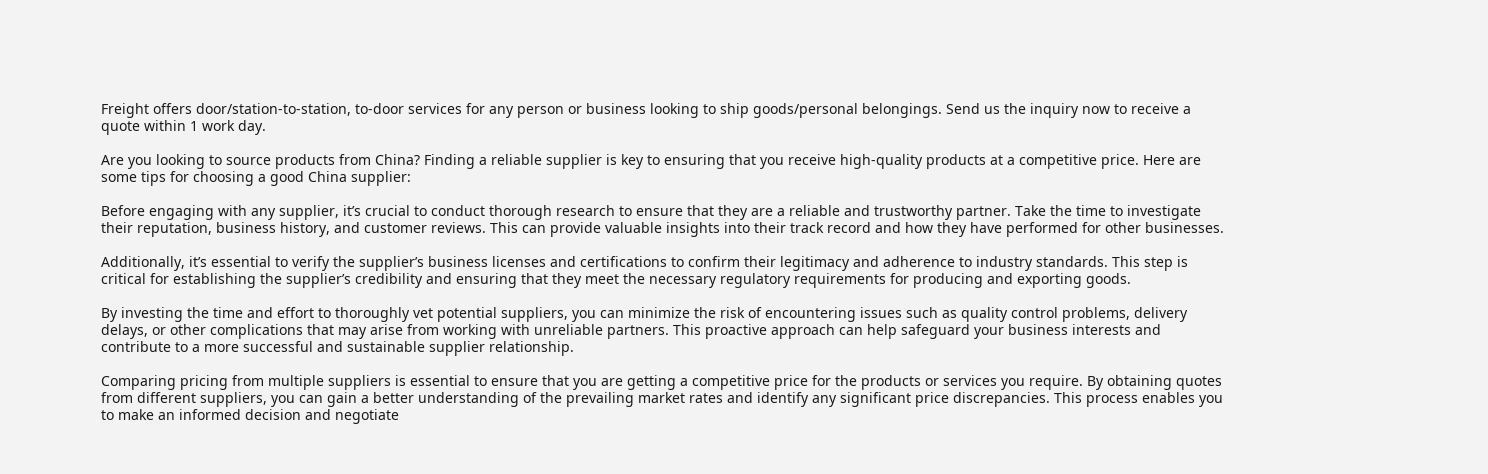Freight offers door/station-to-station, to-door services for any person or business looking to ship goods/personal belongings. Send us the inquiry now to receive a quote within 1 work day.

Are you looking to source products from China? Finding a reliable supplier is key to ensuring that you receive high-quality products at a competitive price. Here are some tips for choosing a good China supplier:

Before engaging with any supplier, it’s crucial to conduct thorough research to ensure that they are a reliable and trustworthy partner. Take the time to investigate their reputation, business history, and customer reviews. This can provide valuable insights into their track record and how they have performed for other businesses.

Additionally, it’s essential to verify the supplier’s business licenses and certifications to confirm their legitimacy and adherence to industry standards. This step is critical for establishing the supplier’s credibility and ensuring that they meet the necessary regulatory requirements for producing and exporting goods.

By investing the time and effort to thoroughly vet potential suppliers, you can minimize the risk of encountering issues such as quality control problems, delivery delays, or other complications that may arise from working with unreliable partners. This proactive approach can help safeguard your business interests and contribute to a more successful and sustainable supplier relationship.

Comparing pricing from multiple suppliers is essential to ensure that you are getting a competitive price for the products or services you require. By obtaining quotes from different suppliers, you can gain a better understanding of the prevailing market rates and identify any significant price discrepancies. This process enables you to make an informed decision and negotiate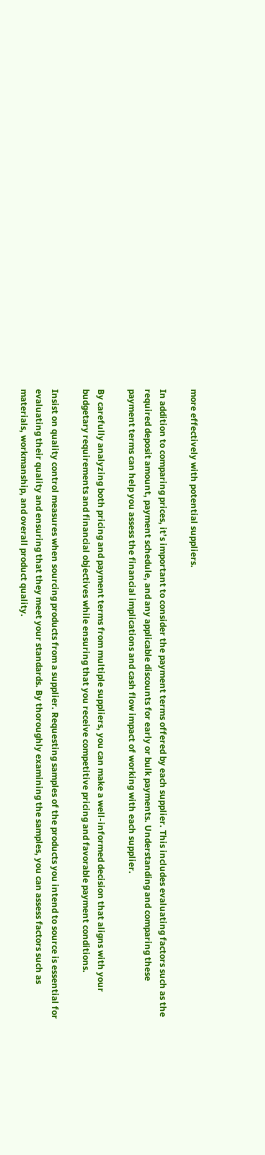more effectively with potential suppliers.

In addition to comparing prices, it’s important to consider the payment terms offered by each supplier. This includes evaluating factors such as the required deposit amount, payment schedule, and any applicable discounts for early or bulk payments. Understanding and comparing these payment terms can help you assess the financial implications and cash flow impact of working with each supplier.

By carefully analyzing both pricing and payment terms from multiple suppliers, you can make a well-informed decision that aligns with your budgetary requirements and financial objectives while ensuring that you receive competitive pricing and favorable payment conditions.

Insist on quality control measures when sourcing products from a supplier. Requesting samples of the products you intend to source is essential for evaluating their quality and ensuring that they meet your standards. By thoroughly examining the samples, you can assess factors such as materials, workmanship, and overall product quality.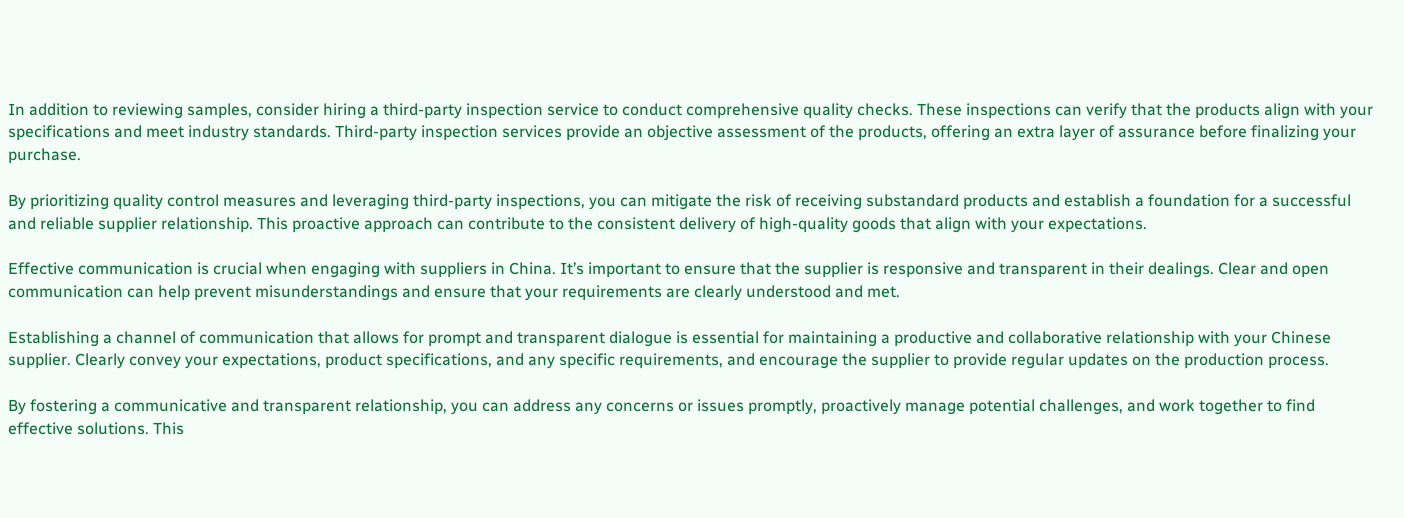In addition to reviewing samples, consider hiring a third-party inspection service to conduct comprehensive quality checks. These inspections can verify that the products align with your specifications and meet industry standards. Third-party inspection services provide an objective assessment of the products, offering an extra layer of assurance before finalizing your purchase.

By prioritizing quality control measures and leveraging third-party inspections, you can mitigate the risk of receiving substandard products and establish a foundation for a successful and reliable supplier relationship. This proactive approach can contribute to the consistent delivery of high-quality goods that align with your expectations.

Effective communication is crucial when engaging with suppliers in China. It’s important to ensure that the supplier is responsive and transparent in their dealings. Clear and open communication can help prevent misunderstandings and ensure that your requirements are clearly understood and met.

Establishing a channel of communication that allows for prompt and transparent dialogue is essential for maintaining a productive and collaborative relationship with your Chinese supplier. Clearly convey your expectations, product specifications, and any specific requirements, and encourage the supplier to provide regular updates on the production process.

By fostering a communicative and transparent relationship, you can address any concerns or issues promptly, proactively manage potential challenges, and work together to find effective solutions. This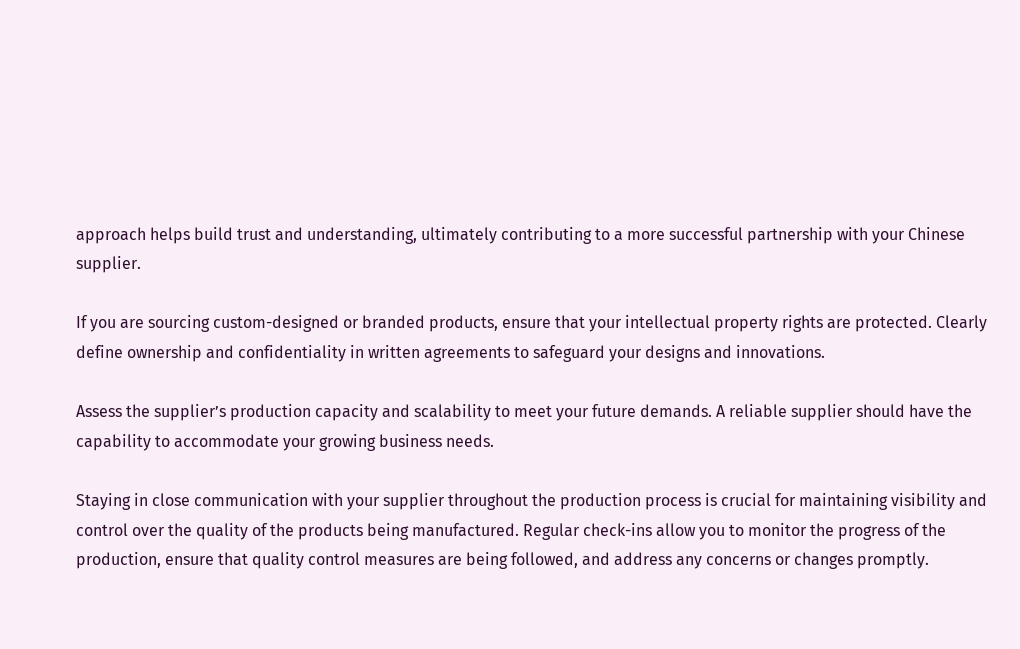approach helps build trust and understanding, ultimately contributing to a more successful partnership with your Chinese supplier.

If you are sourcing custom-designed or branded products, ensure that your intellectual property rights are protected. Clearly define ownership and confidentiality in written agreements to safeguard your designs and innovations.

Assess the supplier’s production capacity and scalability to meet your future demands. A reliable supplier should have the capability to accommodate your growing business needs.

Staying in close communication with your supplier throughout the production process is crucial for maintaining visibility and control over the quality of the products being manufactured. Regular check-ins allow you to monitor the progress of the production, ensure that quality control measures are being followed, and address any concerns or changes promptly.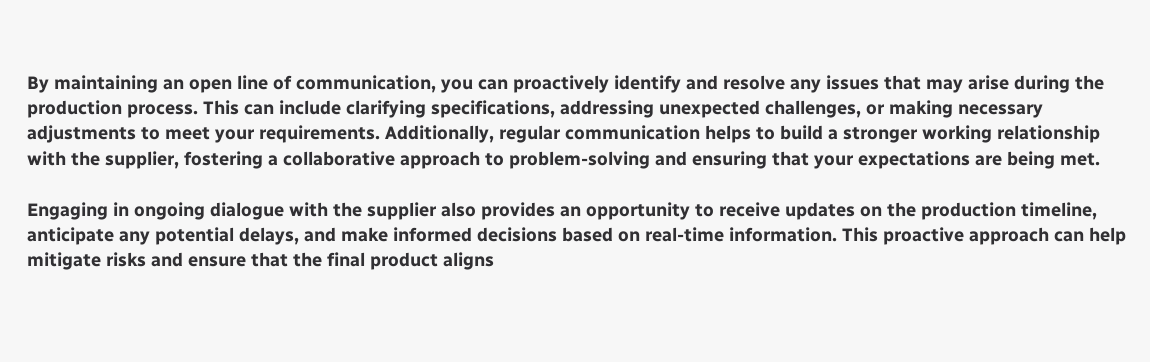By maintaining an open line of communication, you can proactively identify and resolve any issues that may arise during the production process. This can include clarifying specifications, addressing unexpected challenges, or making necessary adjustments to meet your requirements. Additionally, regular communication helps to build a stronger working relationship with the supplier, fostering a collaborative approach to problem-solving and ensuring that your expectations are being met.

Engaging in ongoing dialogue with the supplier also provides an opportunity to receive updates on the production timeline, anticipate any potential delays, and make informed decisions based on real-time information. This proactive approach can help mitigate risks and ensure that the final product aligns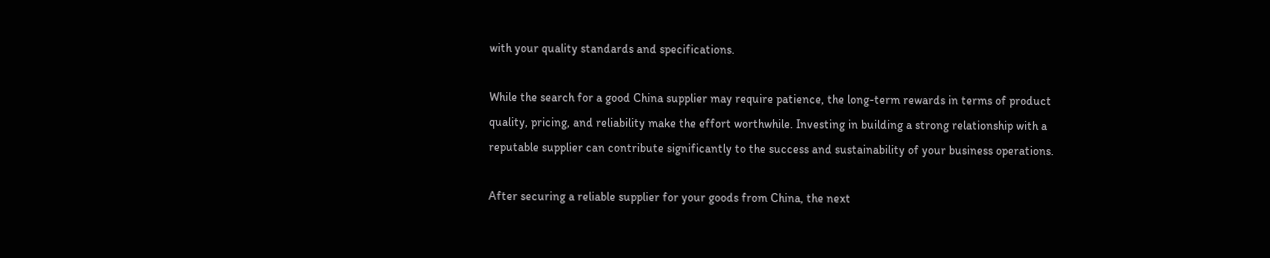with your quality standards and specifications.

While the search for a good China supplier may require patience, the long-term rewards in terms of product quality, pricing, and reliability make the effort worthwhile. Investing in building a strong relationship with a reputable supplier can contribute significantly to the success and sustainability of your business operations.

After securing a reliable supplier for your goods from China, the next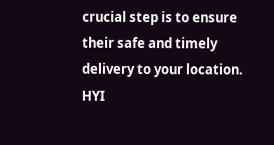crucial step is to ensure their safe and timely delivery to your location. HYI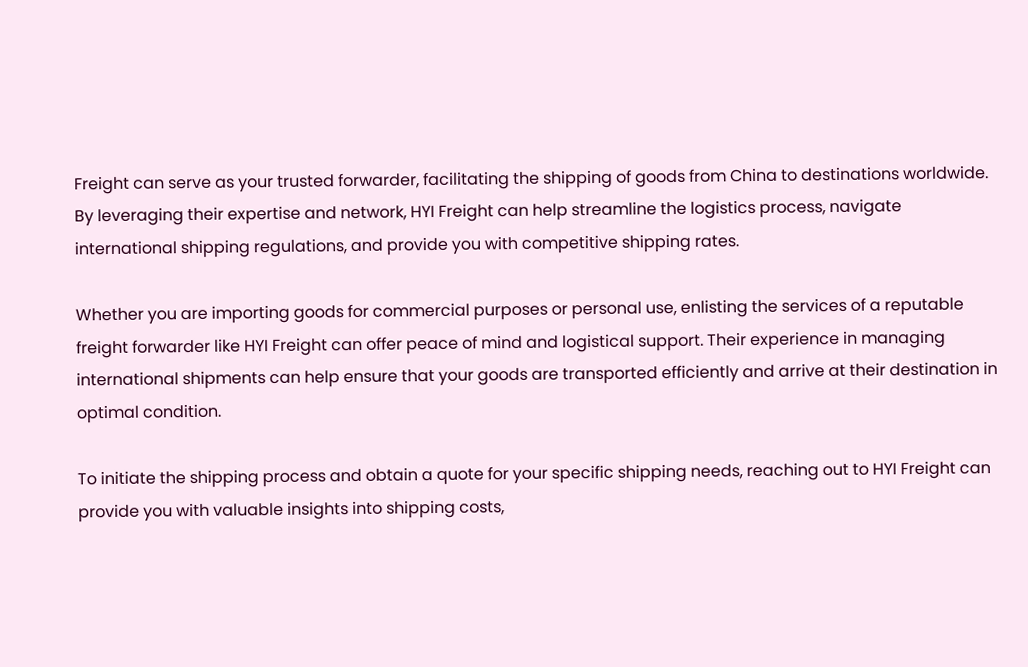Freight can serve as your trusted forwarder, facilitating the shipping of goods from China to destinations worldwide. By leveraging their expertise and network, HYI Freight can help streamline the logistics process, navigate international shipping regulations, and provide you with competitive shipping rates.

Whether you are importing goods for commercial purposes or personal use, enlisting the services of a reputable freight forwarder like HYI Freight can offer peace of mind and logistical support. Their experience in managing international shipments can help ensure that your goods are transported efficiently and arrive at their destination in optimal condition.

To initiate the shipping process and obtain a quote for your specific shipping needs, reaching out to HYI Freight can provide you with valuable insights into shipping costs,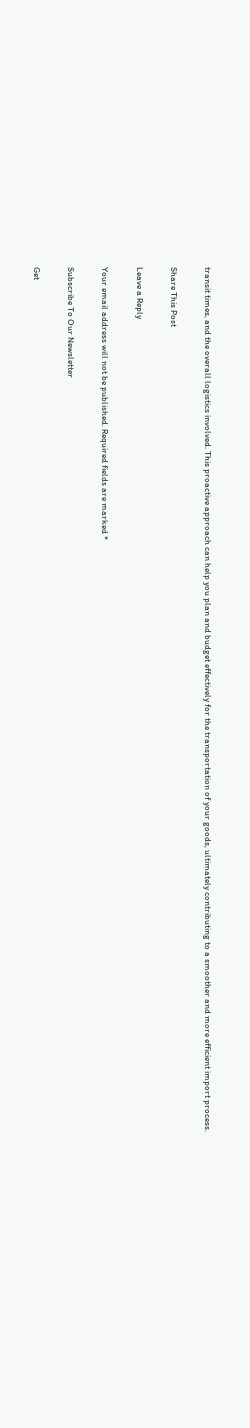transit times, and the overall logistics involved. This proactive approach can help you plan and budget effectively for the transportation of your goods, ultimately contributing to a smoother and more efficient import process.

Share This Post

Leave a Reply

Your email address will not be published. Required fields are marked *

Subscribe To Our Newsletter

Get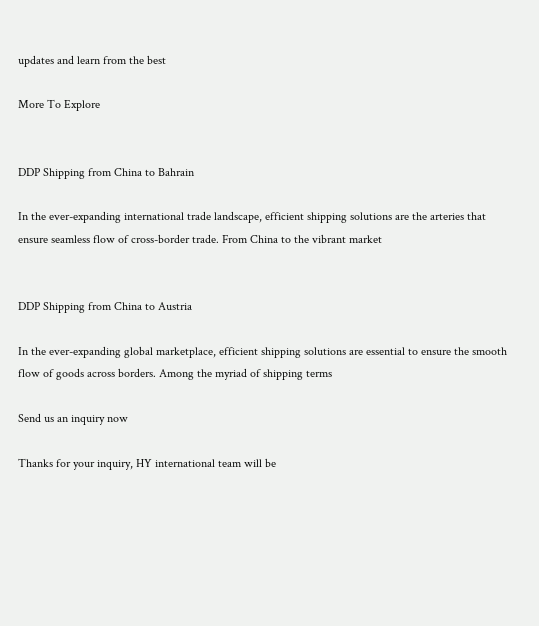updates and learn from the best

More To Explore


DDP Shipping from China to Bahrain

In the ever-expanding international trade landscape, efficient shipping solutions are the arteries that ensure seamless flow of cross-border trade. From China to the vibrant market


DDP Shipping from China to Austria

In the ever-expanding global marketplace, efficient shipping solutions are essential to ensure the smooth flow of goods across borders. Among the myriad of shipping terms

Send us an inquiry now

Thanks for your inquiry, HY international team will be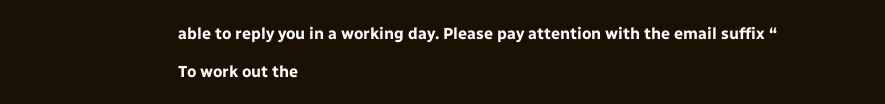able to reply you in a working day. Please pay attention with the email suffix “

To work out the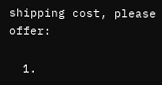shipping cost, please offer:

  1.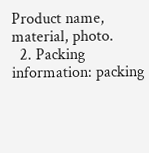Product name,  material, photo.
  2. Packing information: packing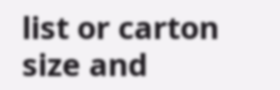list or carton size and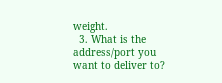weight.
  3. What is the address/port you want to deliver to?